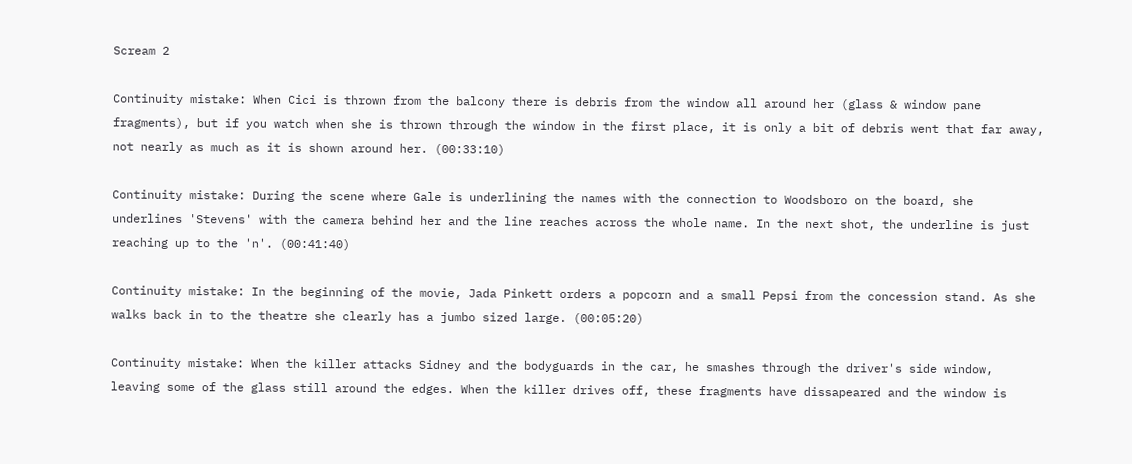Scream 2

Continuity mistake: When Cici is thrown from the balcony there is debris from the window all around her (glass & window pane fragments), but if you watch when she is thrown through the window in the first place, it is only a bit of debris went that far away, not nearly as much as it is shown around her. (00:33:10)

Continuity mistake: During the scene where Gale is underlining the names with the connection to Woodsboro on the board, she underlines 'Stevens' with the camera behind her and the line reaches across the whole name. In the next shot, the underline is just reaching up to the 'n'. (00:41:40)

Continuity mistake: In the beginning of the movie, Jada Pinkett orders a popcorn and a small Pepsi from the concession stand. As she walks back in to the theatre she clearly has a jumbo sized large. (00:05:20)

Continuity mistake: When the killer attacks Sidney and the bodyguards in the car, he smashes through the driver's side window, leaving some of the glass still around the edges. When the killer drives off, these fragments have dissapeared and the window is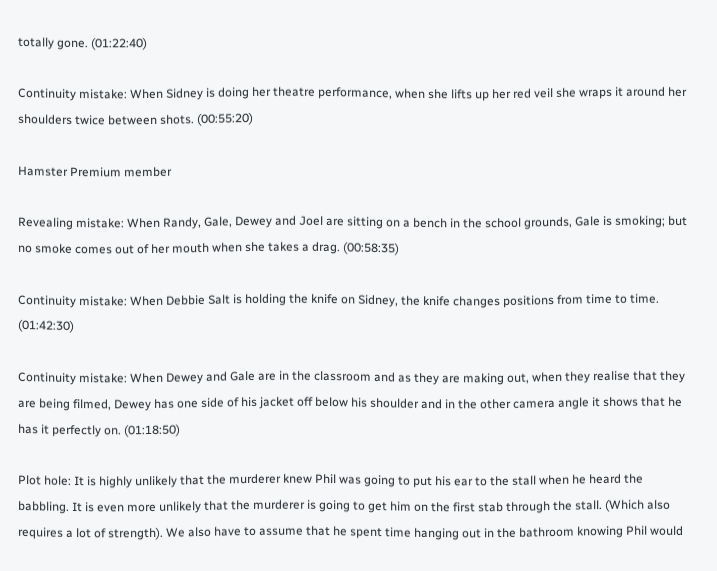totally gone. (01:22:40)

Continuity mistake: When Sidney is doing her theatre performance, when she lifts up her red veil she wraps it around her shoulders twice between shots. (00:55:20)

Hamster Premium member

Revealing mistake: When Randy, Gale, Dewey and Joel are sitting on a bench in the school grounds, Gale is smoking; but no smoke comes out of her mouth when she takes a drag. (00:58:35)

Continuity mistake: When Debbie Salt is holding the knife on Sidney, the knife changes positions from time to time. (01:42:30)

Continuity mistake: When Dewey and Gale are in the classroom and as they are making out, when they realise that they are being filmed, Dewey has one side of his jacket off below his shoulder and in the other camera angle it shows that he has it perfectly on. (01:18:50)

Plot hole: It is highly unlikely that the murderer knew Phil was going to put his ear to the stall when he heard the babbling. It is even more unlikely that the murderer is going to get him on the first stab through the stall. (Which also requires a lot of strength). We also have to assume that he spent time hanging out in the bathroom knowing Phil would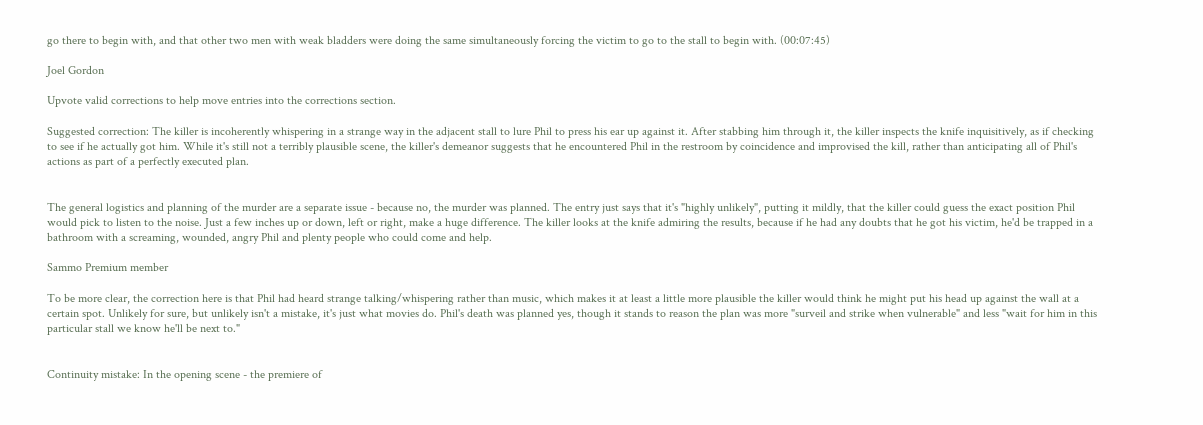go there to begin with, and that other two men with weak bladders were doing the same simultaneously forcing the victim to go to the stall to begin with. (00:07:45)

Joel Gordon

Upvote valid corrections to help move entries into the corrections section.

Suggested correction: The killer is incoherently whispering in a strange way in the adjacent stall to lure Phil to press his ear up against it. After stabbing him through it, the killer inspects the knife inquisitively, as if checking to see if he actually got him. While it's still not a terribly plausible scene, the killer's demeanor suggests that he encountered Phil in the restroom by coincidence and improvised the kill, rather than anticipating all of Phil's actions as part of a perfectly executed plan.


The general logistics and planning of the murder are a separate issue - because no, the murder was planned. The entry just says that it's "highly unlikely", putting it mildly, that the killer could guess the exact position Phil would pick to listen to the noise. Just a few inches up or down, left or right, make a huge difference. The killer looks at the knife admiring the results, because if he had any doubts that he got his victim, he'd be trapped in a bathroom with a screaming, wounded, angry Phil and plenty people who could come and help.

Sammo Premium member

To be more clear, the correction here is that Phil had heard strange talking/whispering rather than music, which makes it at least a little more plausible the killer would think he might put his head up against the wall at a certain spot. Unlikely for sure, but unlikely isn't a mistake, it's just what movies do. Phil's death was planned yes, though it stands to reason the plan was more "surveil and strike when vulnerable" and less "wait for him in this particular stall we know he'll be next to."


Continuity mistake: In the opening scene - the premiere of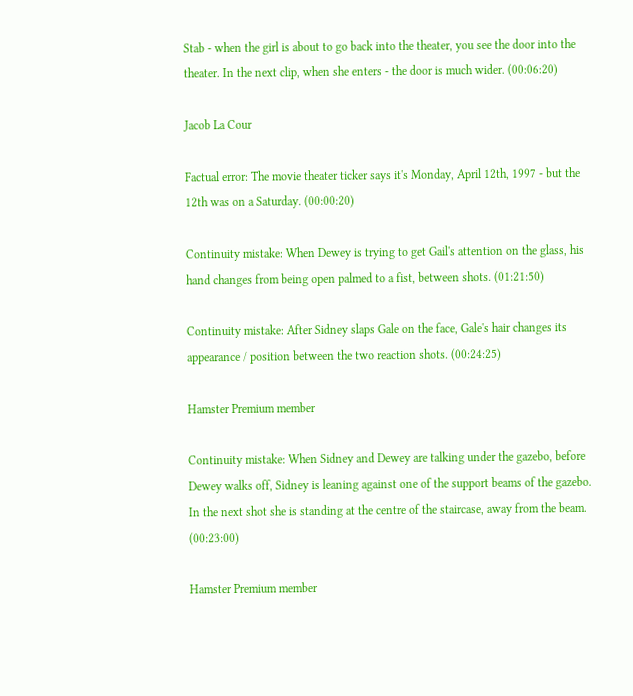Stab - when the girl is about to go back into the theater, you see the door into the theater. In the next clip, when she enters - the door is much wider. (00:06:20)

Jacob La Cour

Factual error: The movie theater ticker says it's Monday, April 12th, 1997 - but the 12th was on a Saturday. (00:00:20)

Continuity mistake: When Dewey is trying to get Gail's attention on the glass, his hand changes from being open palmed to a fist, between shots. (01:21:50)

Continuity mistake: After Sidney slaps Gale on the face, Gale's hair changes its appearance / position between the two reaction shots. (00:24:25)

Hamster Premium member

Continuity mistake: When Sidney and Dewey are talking under the gazebo, before Dewey walks off, Sidney is leaning against one of the support beams of the gazebo. In the next shot she is standing at the centre of the staircase, away from the beam. (00:23:00)

Hamster Premium member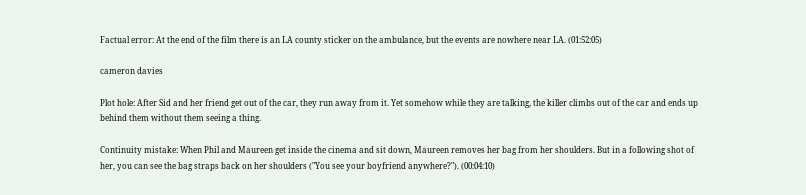Factual error: At the end of the film there is an LA county sticker on the ambulance, but the events are nowhere near LA. (01:52:05)

cameron davies

Plot hole: After Sid and her friend get out of the car, they run away from it. Yet somehow while they are talking, the killer climbs out of the car and ends up behind them without them seeing a thing.

Continuity mistake: When Phil and Maureen get inside the cinema and sit down, Maureen removes her bag from her shoulders. But in a following shot of her, you can see the bag straps back on her shoulders ("You see your boyfriend anywhere?"). (00:04:10)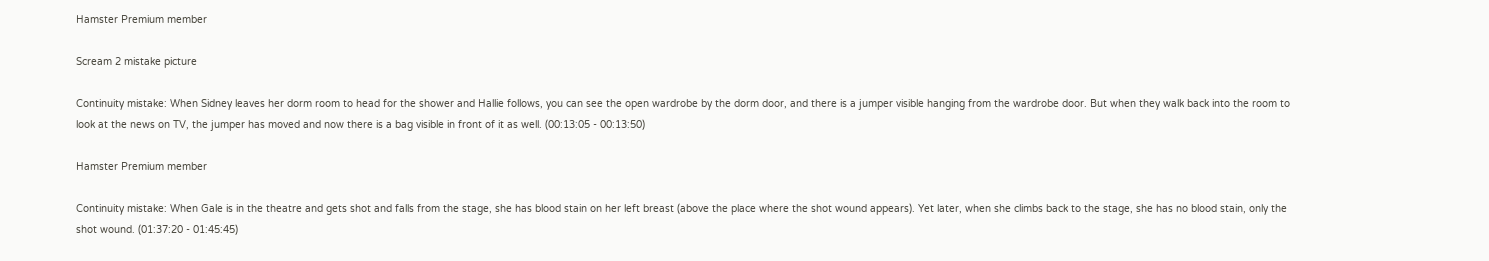Hamster Premium member

Scream 2 mistake picture

Continuity mistake: When Sidney leaves her dorm room to head for the shower and Hallie follows, you can see the open wardrobe by the dorm door, and there is a jumper visible hanging from the wardrobe door. But when they walk back into the room to look at the news on TV, the jumper has moved and now there is a bag visible in front of it as well. (00:13:05 - 00:13:50)

Hamster Premium member

Continuity mistake: When Gale is in the theatre and gets shot and falls from the stage, she has blood stain on her left breast (above the place where the shot wound appears). Yet later, when she climbs back to the stage, she has no blood stain, only the shot wound. (01:37:20 - 01:45:45)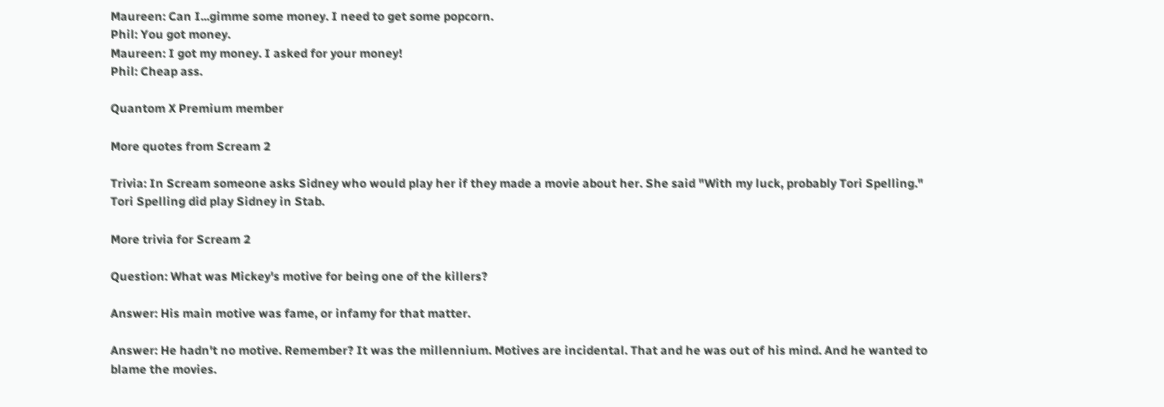Maureen: Can I...gimme some money. I need to get some popcorn.
Phil: You got money.
Maureen: I got my money. I asked for your money!
Phil: Cheap ass.

Quantom X Premium member

More quotes from Scream 2

Trivia: In Scream someone asks Sidney who would play her if they made a movie about her. She said "With my luck, probably Tori Spelling." Tori Spelling did play Sidney in Stab.

More trivia for Scream 2

Question: What was Mickey's motive for being one of the killers?

Answer: His main motive was fame, or infamy for that matter.

Answer: He hadn't no motive. Remember? It was the millennium. Motives are incidental. That and he was out of his mind. And he wanted to blame the movies.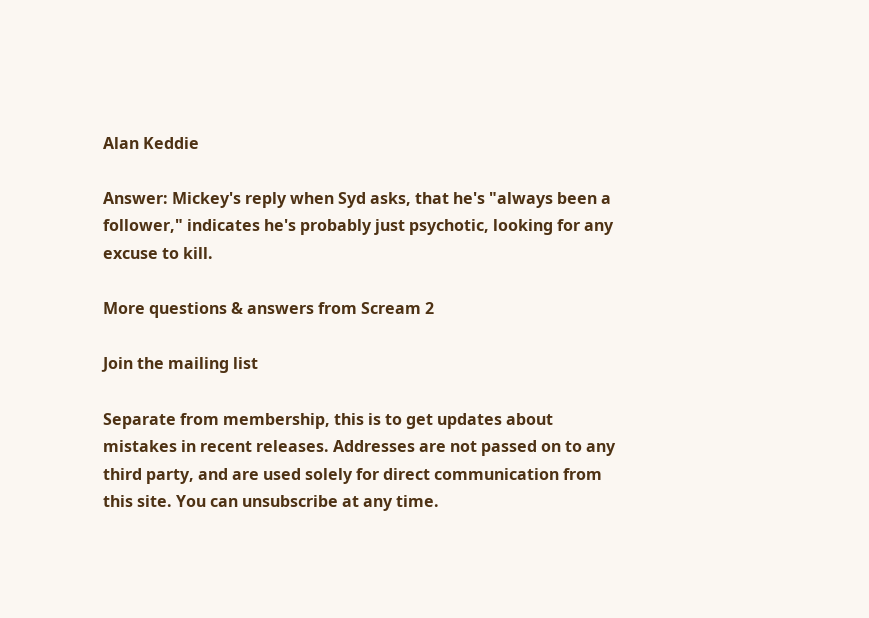Alan Keddie

Answer: Mickey's reply when Syd asks, that he's "always been a follower," indicates he's probably just psychotic, looking for any excuse to kill.

More questions & answers from Scream 2

Join the mailing list

Separate from membership, this is to get updates about mistakes in recent releases. Addresses are not passed on to any third party, and are used solely for direct communication from this site. You can unsubscribe at any time.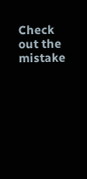Check out the mistake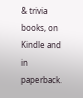& trivia books, on Kindle and in paperback.